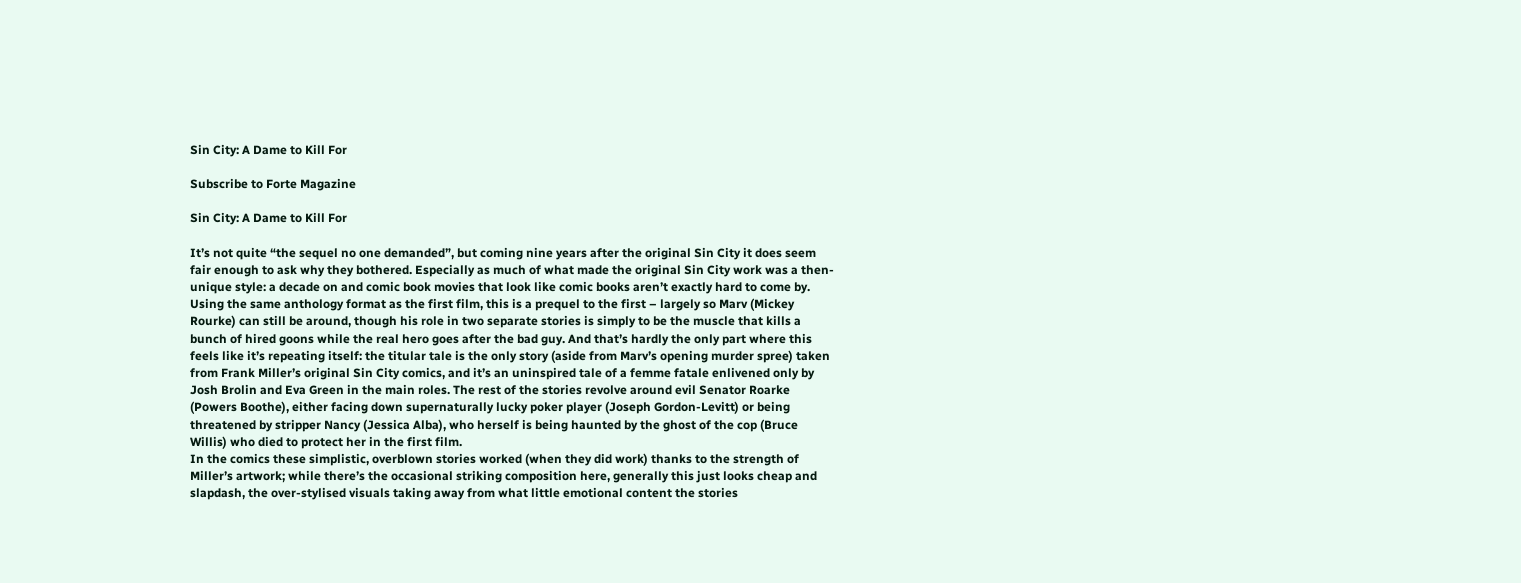Sin City: A Dame to Kill For

Subscribe to Forte Magazine

Sin City: A Dame to Kill For

It’s not quite “the sequel no one demanded”, but coming nine years after the original Sin City it does seem fair enough to ask why they bothered. Especially as much of what made the original Sin City work was a then-unique style: a decade on and comic book movies that look like comic books aren’t exactly hard to come by.
Using the same anthology format as the first film, this is a prequel to the first – largely so Marv (Mickey Rourke) can still be around, though his role in two separate stories is simply to be the muscle that kills a bunch of hired goons while the real hero goes after the bad guy. And that’s hardly the only part where this feels like it’s repeating itself: the titular tale is the only story (aside from Marv’s opening murder spree) taken from Frank Miller’s original Sin City comics, and it’s an uninspired tale of a femme fatale enlivened only by Josh Brolin and Eva Green in the main roles. The rest of the stories revolve around evil Senator Roarke (Powers Boothe), either facing down supernaturally lucky poker player (Joseph Gordon-Levitt) or being threatened by stripper Nancy (Jessica Alba), who herself is being haunted by the ghost of the cop (Bruce Willis) who died to protect her in the first film.
In the comics these simplistic, overblown stories worked (when they did work) thanks to the strength of Miller’s artwork; while there’s the occasional striking composition here, generally this just looks cheap and slapdash, the over-stylised visuals taking away from what little emotional content the stories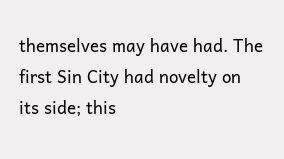themselves may have had. The first Sin City had novelty on its side; this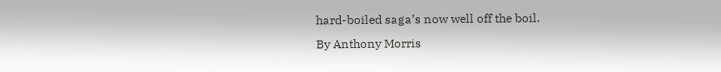hard-boiled saga’s now well off the boil.
By Anthony Morris